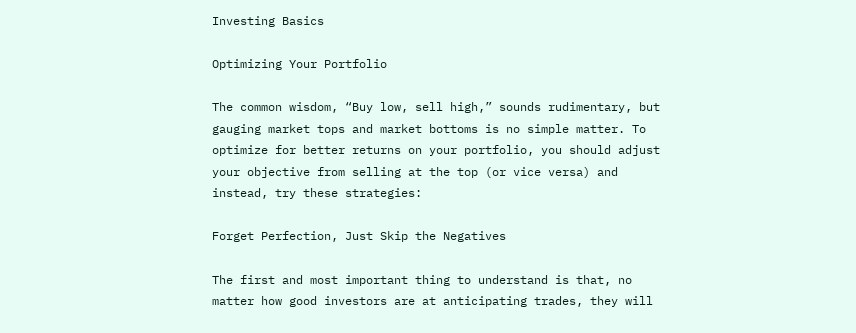Investing Basics

Optimizing Your Portfolio

The common wisdom, “Buy low, sell high,” sounds rudimentary, but gauging market tops and market bottoms is no simple matter. To optimize for better returns on your portfolio, you should adjust your objective from selling at the top (or vice versa) and instead, try these strategies:

Forget Perfection, Just Skip the Negatives

The first and most important thing to understand is that, no matter how good investors are at anticipating trades, they will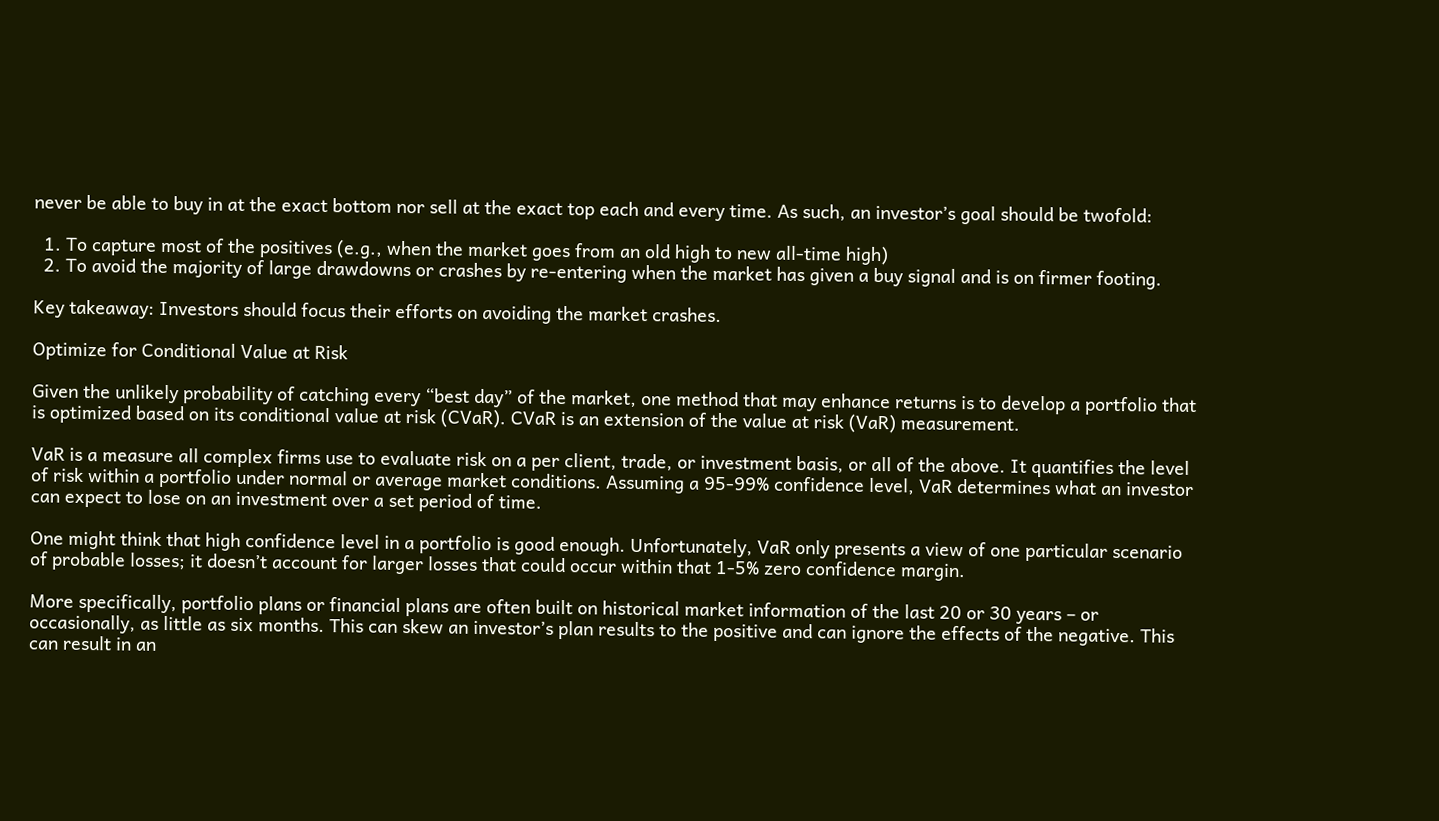never be able to buy in at the exact bottom nor sell at the exact top each and every time. As such, an investor’s goal should be twofold:

  1. To capture most of the positives (e.g., when the market goes from an old high to new all-time high)
  2. To avoid the majority of large drawdowns or crashes by re-entering when the market has given a buy signal and is on firmer footing.

Key takeaway: Investors should focus their efforts on avoiding the market crashes.

Optimize for Conditional Value at Risk

Given the unlikely probability of catching every “best day” of the market, one method that may enhance returns is to develop a portfolio that is optimized based on its conditional value at risk (CVaR). CVaR is an extension of the value at risk (VaR) measurement.

VaR is a measure all complex firms use to evaluate risk on a per client, trade, or investment basis, or all of the above. It quantifies the level of risk within a portfolio under normal or average market conditions. Assuming a 95-99% confidence level, VaR determines what an investor can expect to lose on an investment over a set period of time.

One might think that high confidence level in a portfolio is good enough. Unfortunately, VaR only presents a view of one particular scenario of probable losses; it doesn’t account for larger losses that could occur within that 1-5% zero confidence margin.

More specifically, portfolio plans or financial plans are often built on historical market information of the last 20 or 30 years – or occasionally, as little as six months. This can skew an investor’s plan results to the positive and can ignore the effects of the negative. This can result in an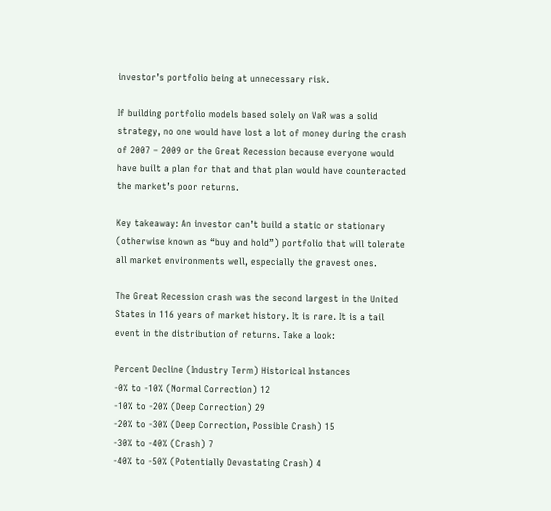investor’s portfolio being at unnecessary risk.

If building portfolio models based solely on VaR was a solid strategy, no one would have lost a lot of money during the crash of 2007 – 2009 or the Great Recession because everyone would have built a plan for that and that plan would have counteracted the market’s poor returns.

Key takeaway: An investor can’t build a static or stationary (otherwise known as “buy and hold”) portfolio that will tolerate all market environments well, especially the gravest ones.

The Great Recession crash was the second largest in the United States in 116 years of market history. It is rare. It is a tail event in the distribution of returns. Take a look:

Percent Decline (Industry Term) Historical Instances
-0% to -10% (Normal Correction) 12
-10% to -20% (Deep Correction) 29
-20% to -30% (Deep Correction, Possible Crash) 15
-30% to -40% (Crash) 7
-40% to -50% (Potentially Devastating Crash) 4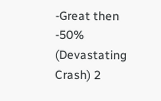-Great then -50% (Devastating Crash) 2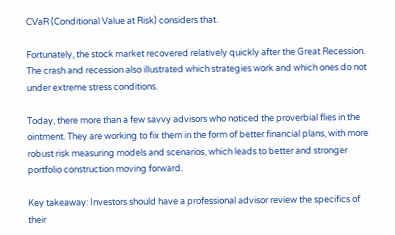CVaR (Conditional Value at Risk) considers that.

Fortunately, the stock market recovered relatively quickly after the Great Recession. The crash and recession also illustrated which strategies work and which ones do not under extreme stress conditions.

Today, there more than a few savvy advisors who noticed the proverbial flies in the ointment. They are working to fix them in the form of better financial plans, with more robust risk measuring models and scenarios, which leads to better and stronger portfolio construction moving forward.

Key takeaway: Investors should have a professional advisor review the specifics of their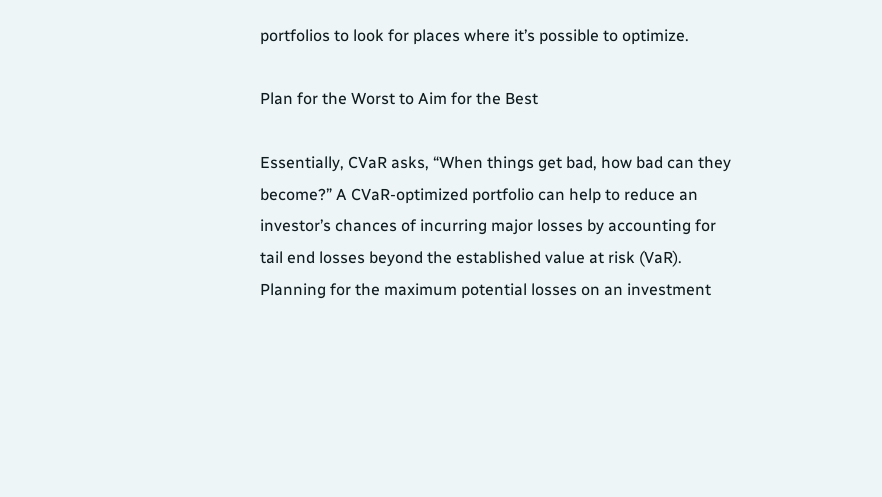portfolios to look for places where it’s possible to optimize.

Plan for the Worst to Aim for the Best

Essentially, CVaR asks, “When things get bad, how bad can they become?” A CVaR-optimized portfolio can help to reduce an investor’s chances of incurring major losses by accounting for tail end losses beyond the established value at risk (VaR). Planning for the maximum potential losses on an investment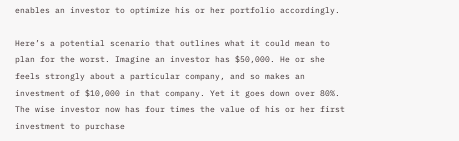enables an investor to optimize his or her portfolio accordingly.

Here’s a potential scenario that outlines what it could mean to plan for the worst. Imagine an investor has $50,000. He or she feels strongly about a particular company, and so makes an investment of $10,000 in that company. Yet it goes down over 80%. The wise investor now has four times the value of his or her first investment to purchase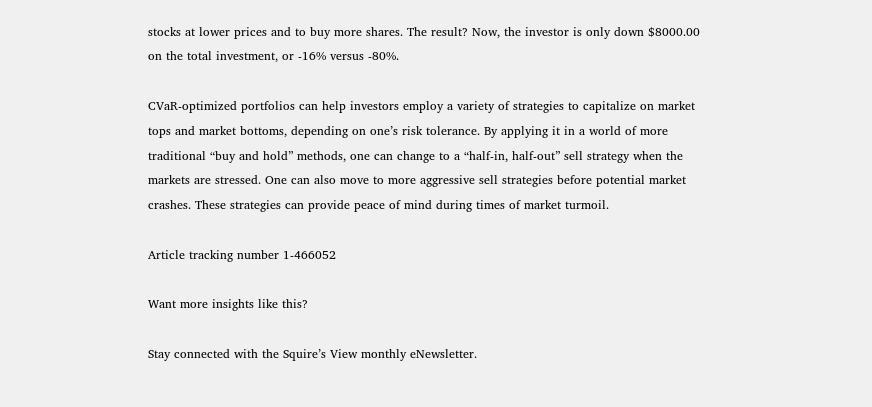stocks at lower prices and to buy more shares. The result? Now, the investor is only down $8000.00 on the total investment, or -16% versus -80%.

CVaR-optimized portfolios can help investors employ a variety of strategies to capitalize on market tops and market bottoms, depending on one’s risk tolerance. By applying it in a world of more traditional “buy and hold” methods, one can change to a “half-in, half-out” sell strategy when the markets are stressed. One can also move to more aggressive sell strategies before potential market crashes. These strategies can provide peace of mind during times of market turmoil.

Article tracking number 1-466052

Want more insights like this?

Stay connected with the Squire’s View monthly eNewsletter.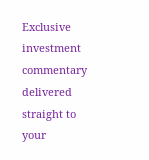Exclusive investment commentary delivered straight to your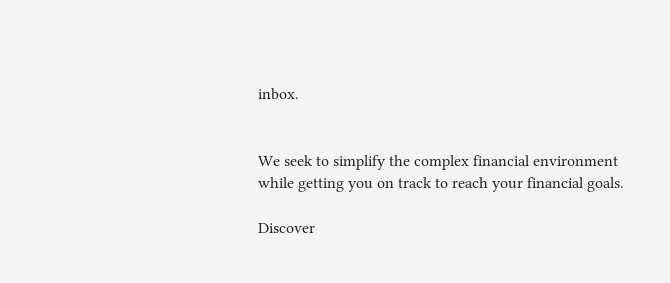inbox.


We seek to simplify the complex financial environment while getting you on track to reach your financial goals.

Discover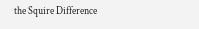the Squire Difference